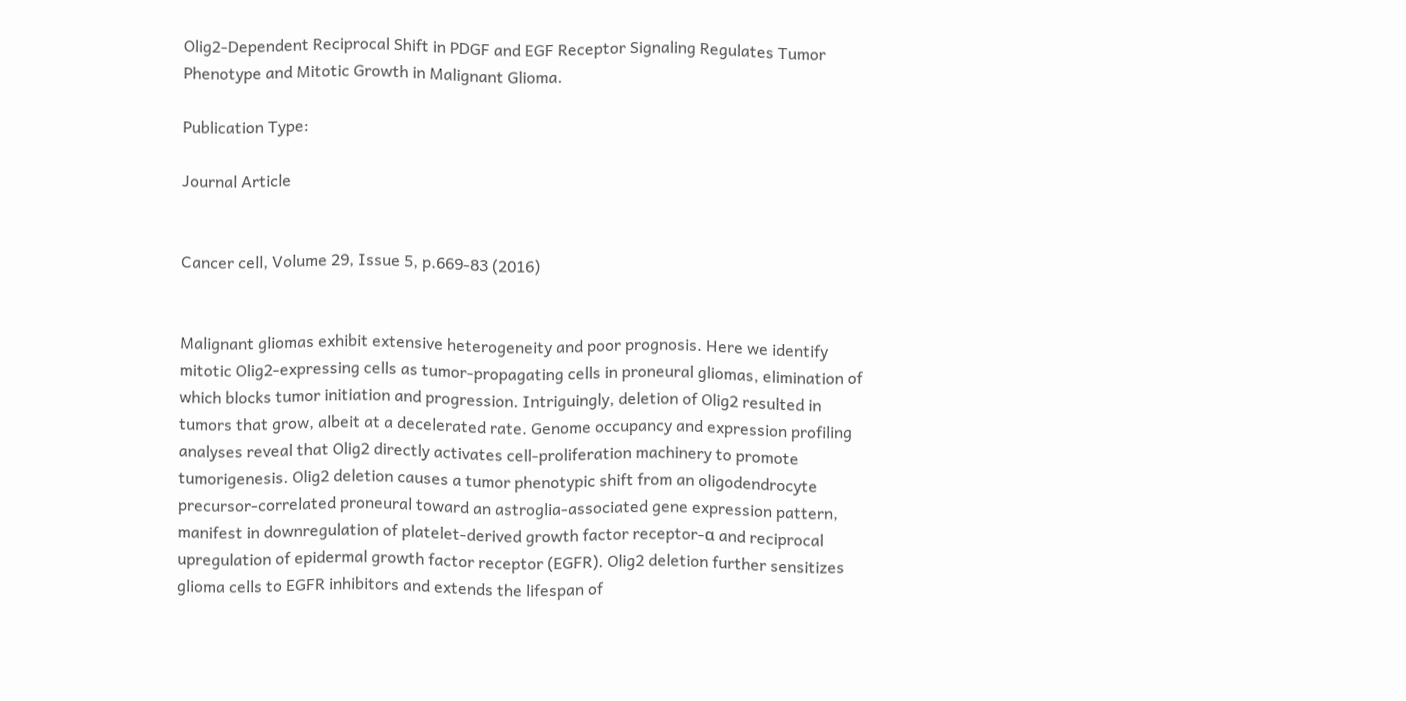Olig2-Dependent Reciprocal Shift in PDGF and EGF Receptor Signaling Regulates Tumor Phenotype and Mitotic Growth in Malignant Glioma.

Publication Type:

Journal Article


Cancer cell, Volume 29, Issue 5, p.669-83 (2016)


Malignant gliomas exhibit extensive heterogeneity and poor prognosis. Here we identify mitotic Olig2-expressing cells as tumor-propagating cells in proneural gliomas, elimination of which blocks tumor initiation and progression. Intriguingly, deletion of Olig2 resulted in tumors that grow, albeit at a decelerated rate. Genome occupancy and expression profiling analyses reveal that Olig2 directly activates cell-proliferation machinery to promote tumorigenesis. Olig2 deletion causes a tumor phenotypic shift from an oligodendrocyte precursor-correlated proneural toward an astroglia-associated gene expression pattern, manifest in downregulation of platelet-derived growth factor receptor-α and reciprocal upregulation of epidermal growth factor receptor (EGFR). Olig2 deletion further sensitizes glioma cells to EGFR inhibitors and extends the lifespan of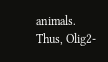animals. Thus, Olig2-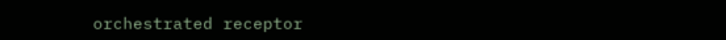orchestrated receptor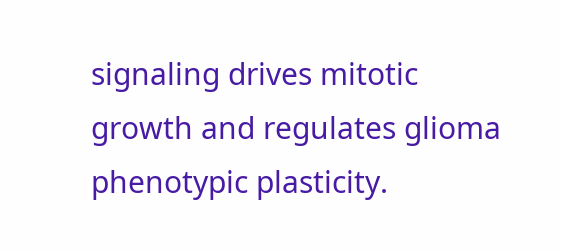signaling drives mitotic growth and regulates glioma phenotypic plasticity.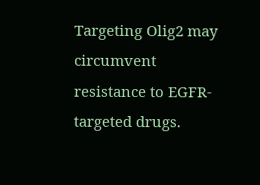Targeting Olig2 may circumvent resistance to EGFR-targeted drugs.